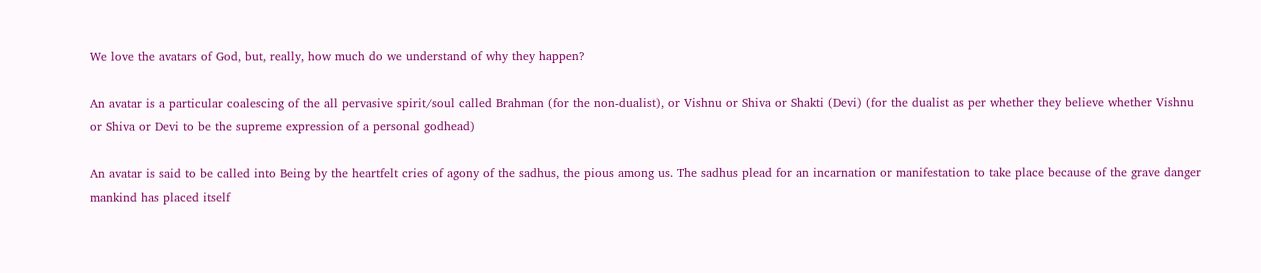We love the avatars of God, but, really, how much do we understand of why they happen?

An avatar is a particular coalescing of the all pervasive spirit/soul called Brahman (for the non-dualist), or Vishnu or Shiva or Shakti (Devi) (for the dualist as per whether they believe whether Vishnu or Shiva or Devi to be the supreme expression of a personal godhead)

An avatar is said to be called into Being by the heartfelt cries of agony of the sadhus, the pious among us. The sadhus plead for an incarnation or manifestation to take place because of the grave danger mankind has placed itself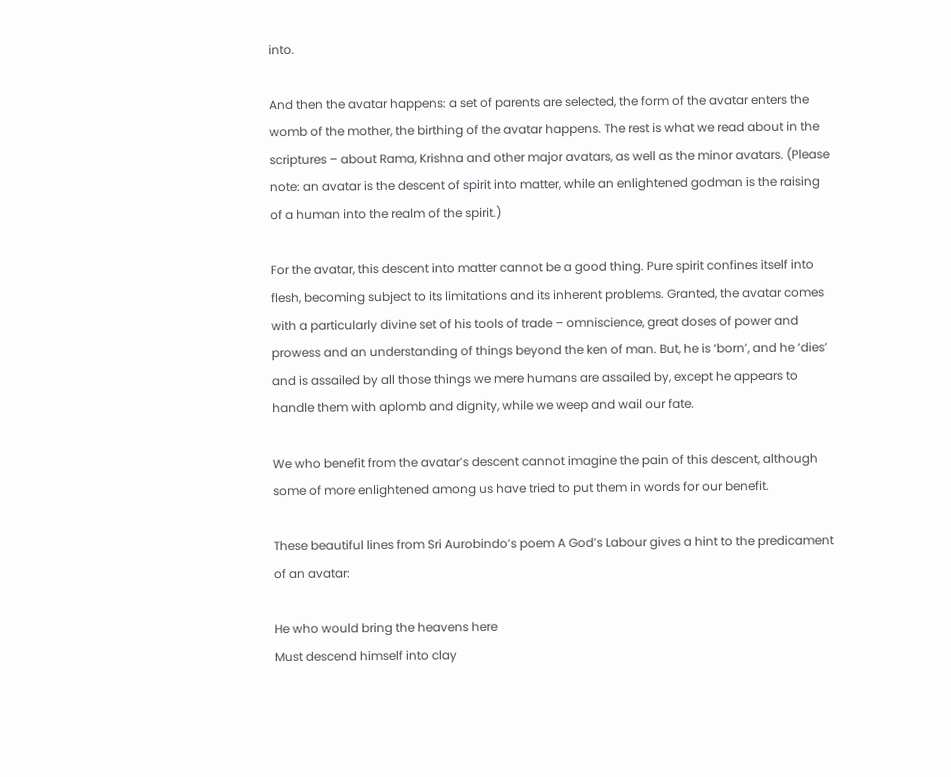into.

And then the avatar happens: a set of parents are selected, the form of the avatar enters the womb of the mother, the birthing of the avatar happens. The rest is what we read about in the scriptures – about Rama, Krishna and other major avatars, as well as the minor avatars. (Please note: an avatar is the descent of spirit into matter, while an enlightened godman is the raising of a human into the realm of the spirit.)

For the avatar, this descent into matter cannot be a good thing. Pure spirit confines itself into flesh, becoming subject to its limitations and its inherent problems. Granted, the avatar comes with a particularly divine set of his tools of trade – omniscience, great doses of power and prowess and an understanding of things beyond the ken of man. But, he is ‘born’, and he ‘dies’ and is assailed by all those things we mere humans are assailed by, except he appears to handle them with aplomb and dignity, while we weep and wail our fate.

We who benefit from the avatar’s descent cannot imagine the pain of this descent, although some of more enlightened among us have tried to put them in words for our benefit.

These beautiful lines from Sri Aurobindo’s poem A God’s Labour gives a hint to the predicament of an avatar:

He who would bring the heavens here
Must descend himself into clay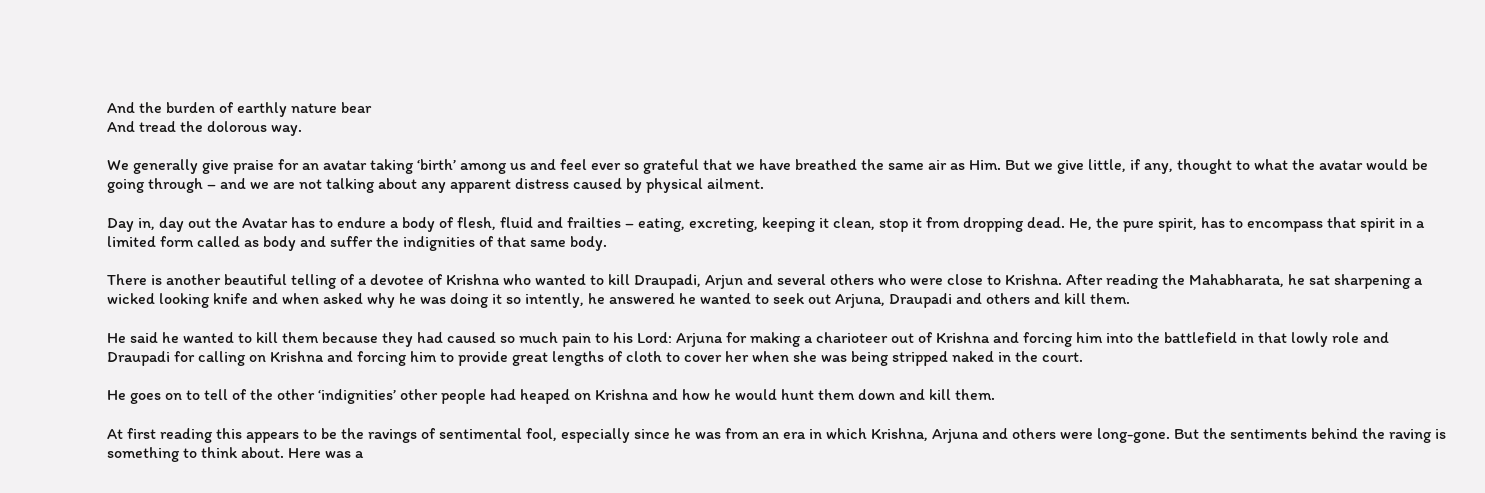And the burden of earthly nature bear
And tread the dolorous way.

We generally give praise for an avatar taking ‘birth’ among us and feel ever so grateful that we have breathed the same air as Him. But we give little, if any, thought to what the avatar would be going through – and we are not talking about any apparent distress caused by physical ailment.

Day in, day out the Avatar has to endure a body of flesh, fluid and frailties – eating, excreting, keeping it clean, stop it from dropping dead. He, the pure spirit, has to encompass that spirit in a limited form called as body and suffer the indignities of that same body.

There is another beautiful telling of a devotee of Krishna who wanted to kill Draupadi, Arjun and several others who were close to Krishna. After reading the Mahabharata, he sat sharpening a wicked looking knife and when asked why he was doing it so intently, he answered he wanted to seek out Arjuna, Draupadi and others and kill them.

He said he wanted to kill them because they had caused so much pain to his Lord: Arjuna for making a charioteer out of Krishna and forcing him into the battlefield in that lowly role and Draupadi for calling on Krishna and forcing him to provide great lengths of cloth to cover her when she was being stripped naked in the court.

He goes on to tell of the other ‘indignities’ other people had heaped on Krishna and how he would hunt them down and kill them.

At first reading this appears to be the ravings of sentimental fool, especially since he was from an era in which Krishna, Arjuna and others were long-gone. But the sentiments behind the raving is something to think about. Here was a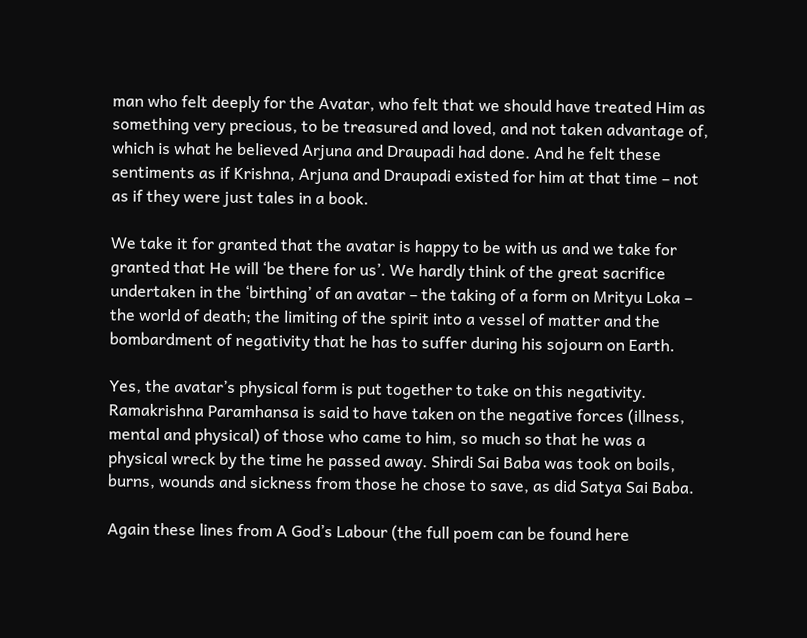man who felt deeply for the Avatar, who felt that we should have treated Him as something very precious, to be treasured and loved, and not taken advantage of, which is what he believed Arjuna and Draupadi had done. And he felt these sentiments as if Krishna, Arjuna and Draupadi existed for him at that time – not as if they were just tales in a book.

We take it for granted that the avatar is happy to be with us and we take for granted that He will ‘be there for us’. We hardly think of the great sacrifice undertaken in the ‘birthing’ of an avatar – the taking of a form on Mrityu Loka – the world of death; the limiting of the spirit into a vessel of matter and the bombardment of negativity that he has to suffer during his sojourn on Earth.

Yes, the avatar’s physical form is put together to take on this negativity. Ramakrishna Paramhansa is said to have taken on the negative forces (illness, mental and physical) of those who came to him, so much so that he was a physical wreck by the time he passed away. Shirdi Sai Baba was took on boils, burns, wounds and sickness from those he chose to save, as did Satya Sai Baba.

Again these lines from A God’s Labour (the full poem can be found here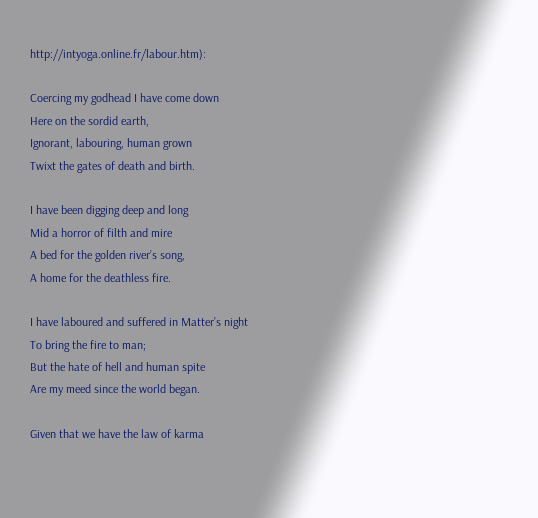http://intyoga.online.fr/labour.htm):

Coercing my godhead I have come down
Here on the sordid earth,
Ignorant, labouring, human grown
Twixt the gates of death and birth.

I have been digging deep and long
Mid a horror of filth and mire
A bed for the golden river’s song,
A home for the deathless fire.

I have laboured and suffered in Matter’s night
To bring the fire to man;
But the hate of hell and human spite
Are my meed since the world began.

Given that we have the law of karma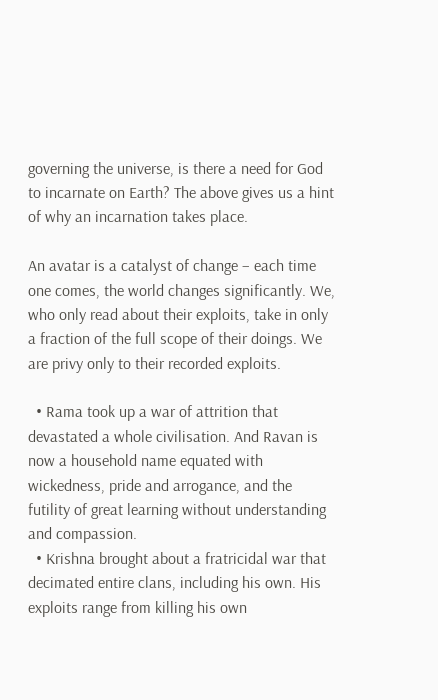governing the universe, is there a need for God to incarnate on Earth? The above gives us a hint of why an incarnation takes place.

An avatar is a catalyst of change – each time one comes, the world changes significantly. We, who only read about their exploits, take in only a fraction of the full scope of their doings. We are privy only to their recorded exploits.

  • Rama took up a war of attrition that devastated a whole civilisation. And Ravan is now a household name equated with wickedness, pride and arrogance, and the futility of great learning without understanding and compassion.
  • Krishna brought about a fratricidal war that decimated entire clans, including his own. His exploits range from killing his own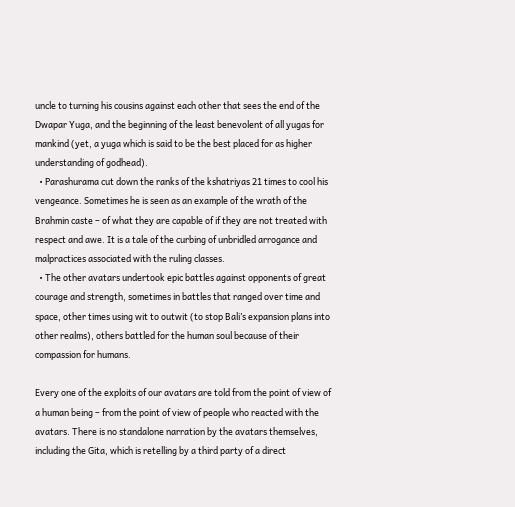uncle to turning his cousins against each other that sees the end of the Dwapar Yuga, and the beginning of the least benevolent of all yugas for mankind (yet, a yuga which is said to be the best placed for as higher understanding of godhead).
  • Parashurama cut down the ranks of the kshatriyas 21 times to cool his vengeance. Sometimes he is seen as an example of the wrath of the Brahmin caste – of what they are capable of if they are not treated with respect and awe. It is a tale of the curbing of unbridled arrogance and malpractices associated with the ruling classes.
  • The other avatars undertook epic battles against opponents of great courage and strength, sometimes in battles that ranged over time and space, other times using wit to outwit (to stop Bali’s expansion plans into other realms), others battled for the human soul because of their compassion for humans.

Every one of the exploits of our avatars are told from the point of view of a human being – from the point of view of people who reacted with the avatars. There is no standalone narration by the avatars themselves, including the Gita, which is retelling by a third party of a direct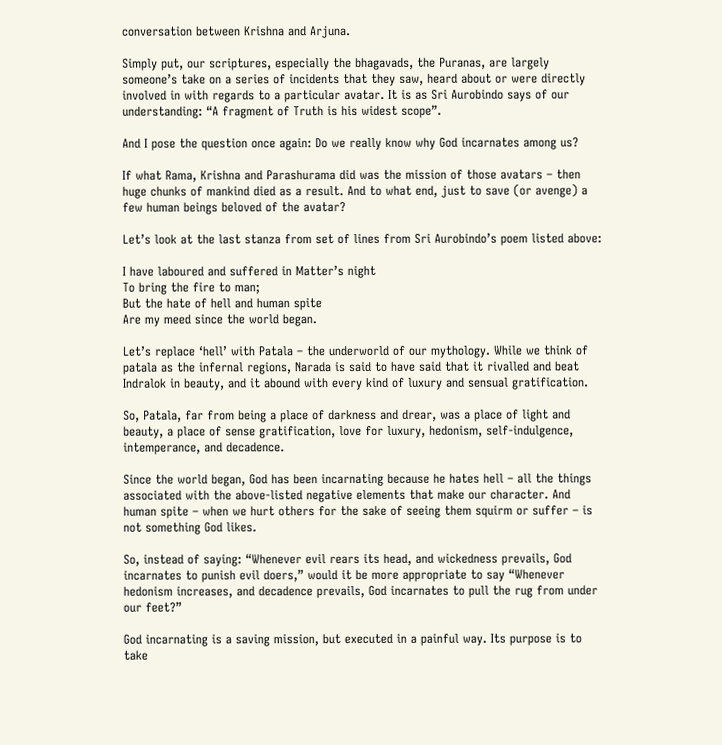conversation between Krishna and Arjuna.

Simply put, our scriptures, especially the bhagavads, the Puranas, are largely someone’s take on a series of incidents that they saw, heard about or were directly involved in with regards to a particular avatar. It is as Sri Aurobindo says of our understanding: “A fragment of Truth is his widest scope”.

And I pose the question once again: Do we really know why God incarnates among us?

If what Rama, Krishna and Parashurama did was the mission of those avatars – then huge chunks of mankind died as a result. And to what end, just to save (or avenge) a few human beings beloved of the avatar?

Let’s look at the last stanza from set of lines from Sri Aurobindo’s poem listed above:

I have laboured and suffered in Matter’s night
To bring the fire to man;
But the hate of hell and human spite
Are my meed since the world began.

Let’s replace ‘hell’ with Patala – the underworld of our mythology. While we think of patala as the infernal regions, Narada is said to have said that it rivalled and beat Indralok in beauty, and it abound with every kind of luxury and sensual gratification.

So, Patala, far from being a place of darkness and drear, was a place of light and beauty, a place of sense gratification, love for luxury, hedonism, self-indulgence, intemperance, and decadence.

Since the world began, God has been incarnating because he hates hell – all the things associated with the above-listed negative elements that make our character. And human spite – when we hurt others for the sake of seeing them squirm or suffer – is not something God likes.

So, instead of saying: “Whenever evil rears its head, and wickedness prevails, God incarnates to punish evil doers,” would it be more appropriate to say “Whenever hedonism increases, and decadence prevails, God incarnates to pull the rug from under our feet?”

God incarnating is a saving mission, but executed in a painful way. Its purpose is to
take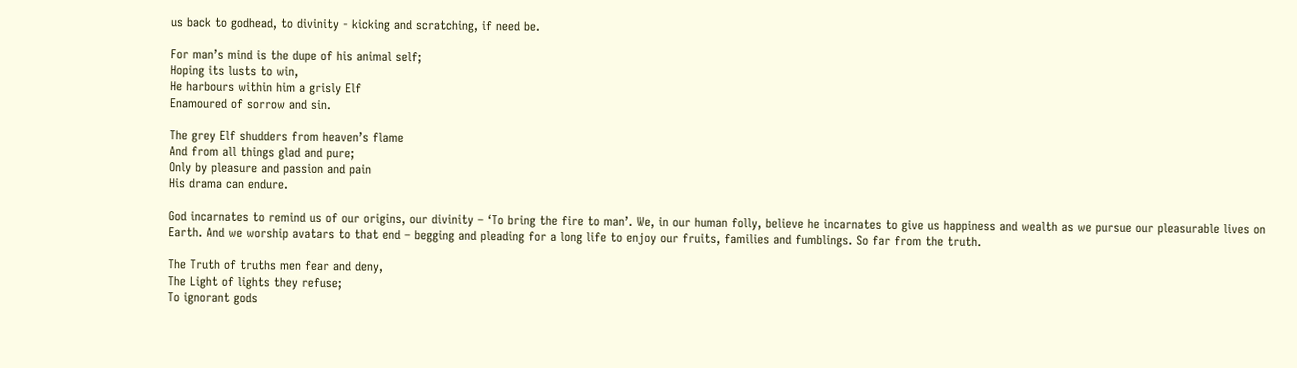us back to godhead, to divinity - kicking and scratching, if need be.

For man’s mind is the dupe of his animal self;
Hoping its lusts to win,
He harbours within him a grisly Elf
Enamoured of sorrow and sin.

The grey Elf shudders from heaven’s flame
And from all things glad and pure;
Only by pleasure and passion and pain
His drama can endure.

God incarnates to remind us of our origins, our divinity – ‘To bring the fire to man’. We, in our human folly, believe he incarnates to give us happiness and wealth as we pursue our pleasurable lives on Earth. And we worship avatars to that end – begging and pleading for a long life to enjoy our fruits, families and fumblings. So far from the truth.

The Truth of truths men fear and deny,
The Light of lights they refuse;
To ignorant gods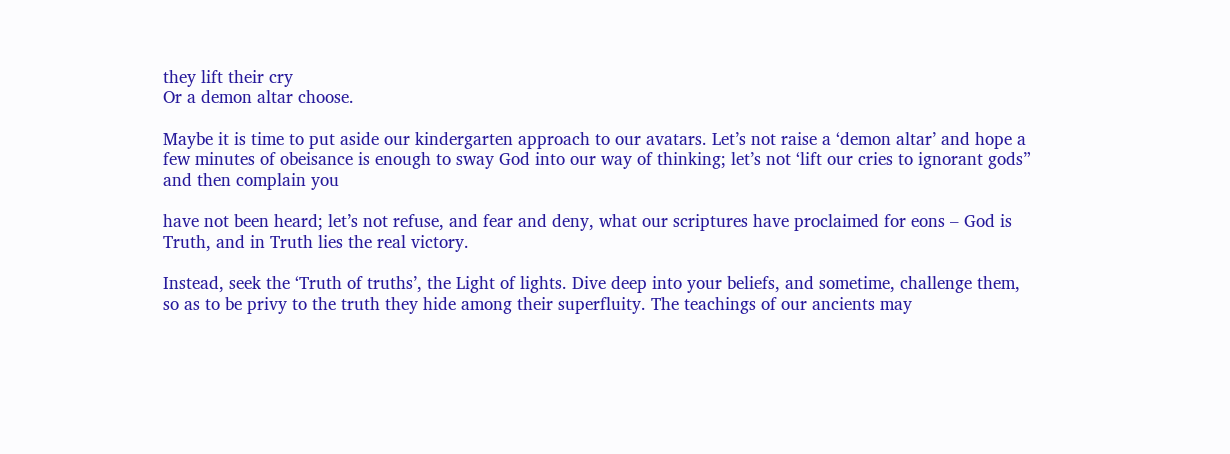they lift their cry
Or a demon altar choose.

Maybe it is time to put aside our kindergarten approach to our avatars. Let’s not raise a ‘demon altar’ and hope a few minutes of obeisance is enough to sway God into our way of thinking; let’s not ‘lift our cries to ignorant gods” and then complain you

have not been heard; let’s not refuse, and fear and deny, what our scriptures have proclaimed for eons – God is Truth, and in Truth lies the real victory.

Instead, seek the ‘Truth of truths’, the Light of lights. Dive deep into your beliefs, and sometime, challenge them, so as to be privy to the truth they hide among their superfluity. The teachings of our ancients may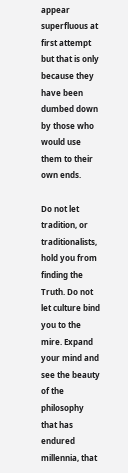appear superfluous at first attempt but that is only because they have been dumbed down by those who would use them to their own ends.

Do not let tradition, or traditionalists, hold you from finding the Truth. Do not let culture bind you to the mire. Expand your mind and see the beauty of the philosophy that has endured millennia, that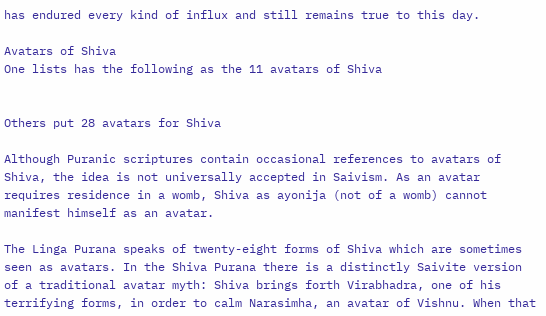has endured every kind of influx and still remains true to this day.

Avatars of Shiva
One lists has the following as the 11 avatars of Shiva


Others put 28 avatars for Shiva

Although Puranic scriptures contain occasional references to avatars of Shiva, the idea is not universally accepted in Saivism. As an avatar requires residence in a womb, Shiva as ayonija (not of a womb) cannot manifest himself as an avatar.

The Linga Purana speaks of twenty-eight forms of Shiva which are sometimes seen as avatars. In the Shiva Purana there is a distinctly Saivite version of a traditional avatar myth: Shiva brings forth Virabhadra, one of his terrifying forms, in order to calm Narasimha, an avatar of Vishnu. When that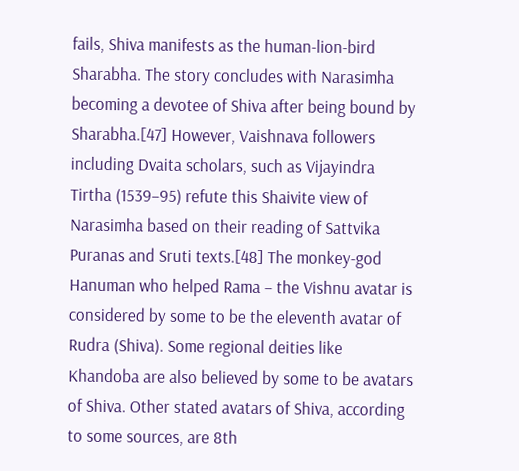fails, Shiva manifests as the human-lion-bird Sharabha. The story concludes with Narasimha becoming a devotee of Shiva after being bound by Sharabha.[47] However, Vaishnava followers including Dvaita scholars, such as Vijayindra Tirtha (1539–95) refute this Shaivite view of Narasimha based on their reading of Sattvika Puranas and Sruti texts.[48] The monkey-god Hanuman who helped Rama – the Vishnu avatar is considered by some to be the eleventh avatar of Rudra (Shiva). Some regional deities like Khandoba are also believed by some to be avatars of Shiva. Other stated avatars of Shiva, according to some sources, are 8th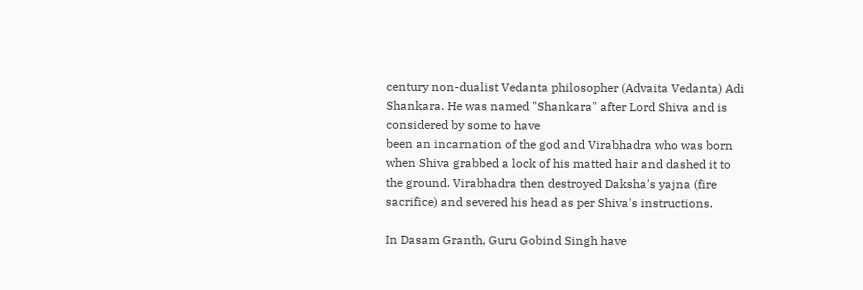century non-dualist Vedanta philosopher (Advaita Vedanta) Adi Shankara. He was named "Shankara" after Lord Shiva and is considered by some to have
been an incarnation of the god and Virabhadra who was born when Shiva grabbed a lock of his matted hair and dashed it to the ground. Virabhadra then destroyed Daksha's yajna (fire sacrifice) and severed his head as per Shiva's instructions.

In Dasam Granth, Guru Gobind Singh have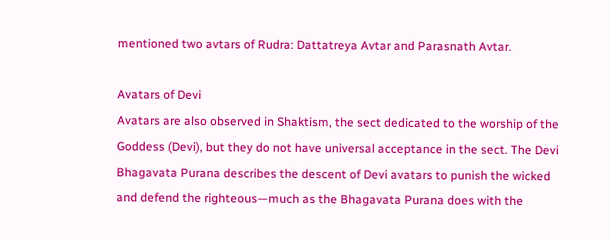mentioned two avtars of Rudra: Dattatreya Avtar and Parasnath Avtar.

Avatars of Devi
Avatars are also observed in Shaktism, the sect dedicated to the worship of the Goddess (Devi), but they do not have universal acceptance in the sect. The Devi Bhagavata Purana describes the descent of Devi avatars to punish the wicked and defend the righteous—much as the Bhagavata Purana does with the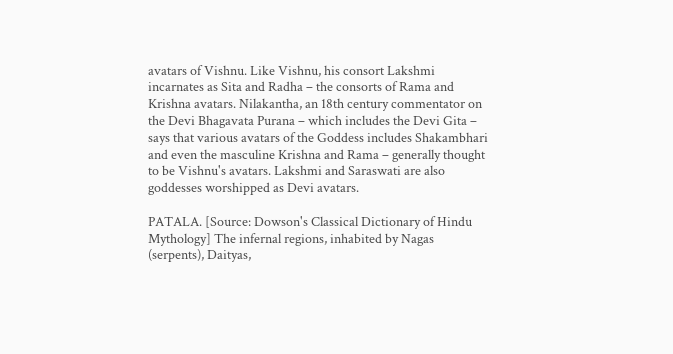avatars of Vishnu. Like Vishnu, his consort Lakshmi incarnates as Sita and Radha – the consorts of Rama and Krishna avatars. Nilakantha, an 18th century commentator on the Devi Bhagavata Purana – which includes the Devi Gita – says that various avatars of the Goddess includes Shakambhari and even the masculine Krishna and Rama – generally thought to be Vishnu's avatars. Lakshmi and Saraswati are also goddesses worshipped as Devi avatars.

PATALA. [Source: Dowson's Classical Dictionary of Hindu Mythology] The infernal regions, inhabited by Nagas (serpents), Daityas,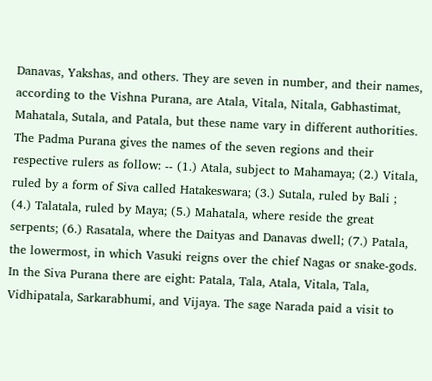Danavas, Yakshas, and others. They are seven in number, and their names, according to the Vishna Purana, are Atala, Vitala, Nitala, Gabhastimat, Mahatala, Sutala, and Patala, but these name vary in different authorities. The Padma Purana gives the names of the seven regions and their respective rulers as follow: -- (1.) Atala, subject to Mahamaya; (2.) Vitala, ruled by a form of Siva called Hatakeswara; (3.) Sutala, ruled by Bali ; (4.) Talatala, ruled by Maya; (5.) Mahatala, where reside the great serpents; (6.) Rasatala, where the Daityas and Danavas dwell; (7.) Patala, the lowermost, in which Vasuki reigns over the chief Nagas or snake-gods. In the Siva Purana there are eight: Patala, Tala, Atala, Vitala, Tala, Vidhipatala, Sarkarabhumi, and Vijaya. The sage Narada paid a visit to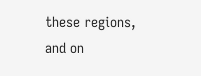these regions, and on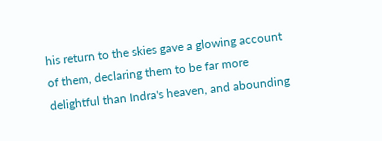his return to the skies gave a glowing account of them, declaring them to be far more delightful than Indra's heaven, and abounding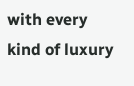with every kind of luxury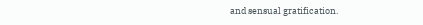and sensual gratification.